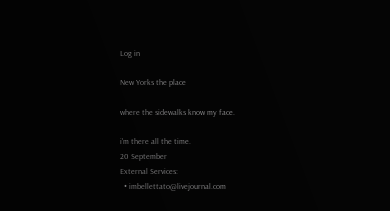Log in

New Yorks the place

where the sidewalks know my face.

i'm there all the time.
20 September
External Services:
  • imbellettato@livejournal.com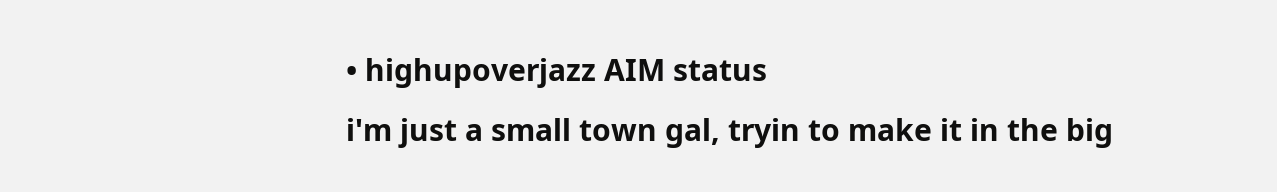• highupoverjazz AIM status
i'm just a small town gal, tryin to make it in the big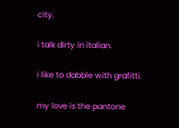city.

i talk dirty in italian.

i like to dabble with grafitti.

my love is the pantone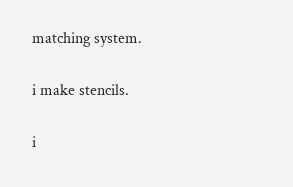matching system.

i make stencils.

i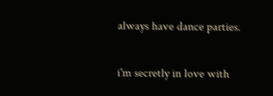always have dance parties.

i'm secretly in love with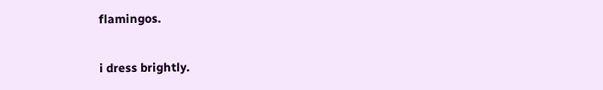flamingos.

i dress brightly.